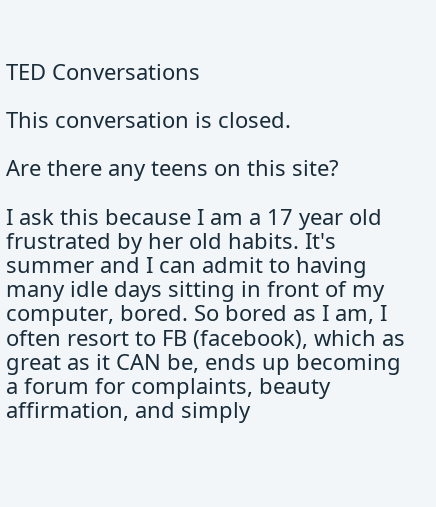TED Conversations

This conversation is closed.

Are there any teens on this site?

I ask this because I am a 17 year old frustrated by her old habits. It's summer and I can admit to having many idle days sitting in front of my computer, bored. So bored as I am, I often resort to FB (facebook), which as great as it CAN be, ends up becoming a forum for complaints, beauty affirmation, and simply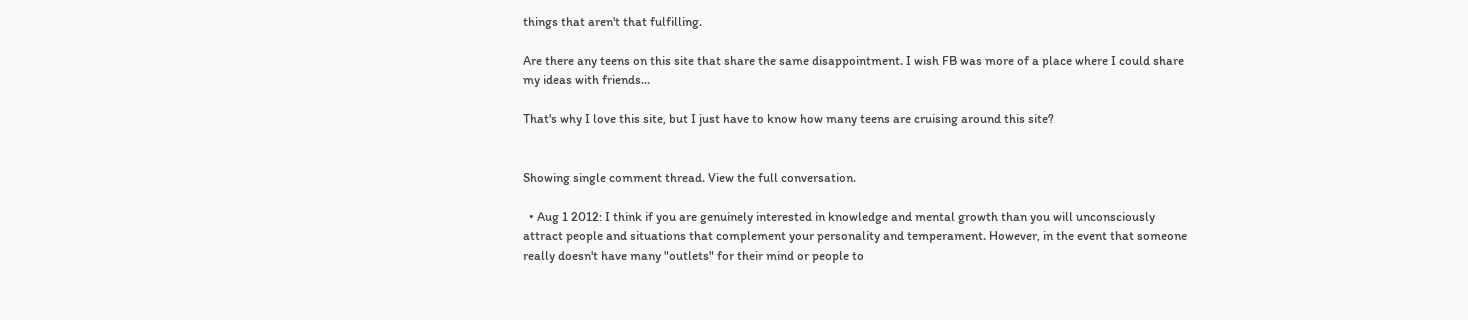things that aren't that fulfilling.

Are there any teens on this site that share the same disappointment. I wish FB was more of a place where I could share my ideas with friends...

That's why I love this site, but I just have to know how many teens are cruising around this site?


Showing single comment thread. View the full conversation.

  • Aug 1 2012: I think if you are genuinely interested in knowledge and mental growth than you will unconsciously attract people and situations that complement your personality and temperament. However, in the event that someone really doesn't have many "outlets" for their mind or people to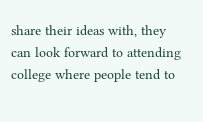share their ideas with, they can look forward to attending college where people tend to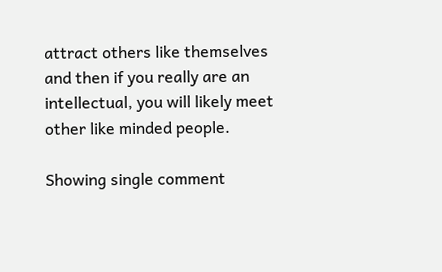attract others like themselves and then if you really are an intellectual, you will likely meet other like minded people.

Showing single comment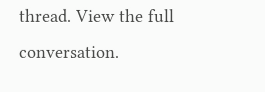thread. View the full conversation.